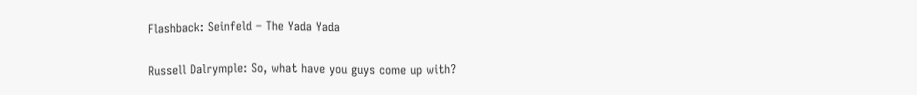Flashback: Seinfeld – The Yada Yada

Russell Dalrymple: So, what have you guys come up with?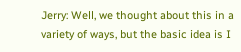Jerry: Well, we thought about this in a variety of ways, but the basic idea is I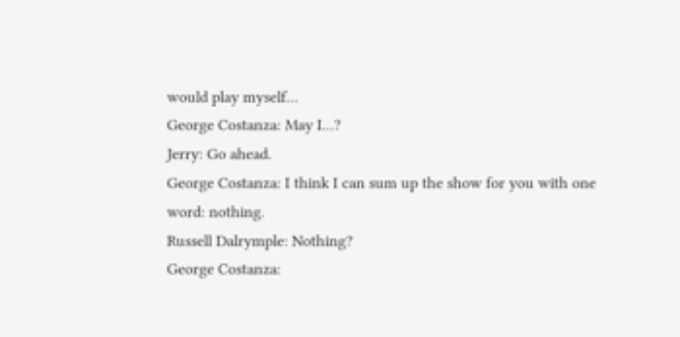would play myself…
George Costanza: May I…?
Jerry: Go ahead.
George Costanza: I think I can sum up the show for you with one word: nothing.
Russell Dalrymple: Nothing?
George Costanza: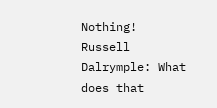Nothing!
Russell Dalrymple: What does that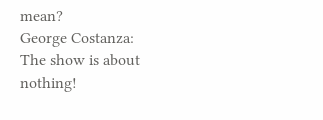mean?
George Costanza: The show is about nothing!